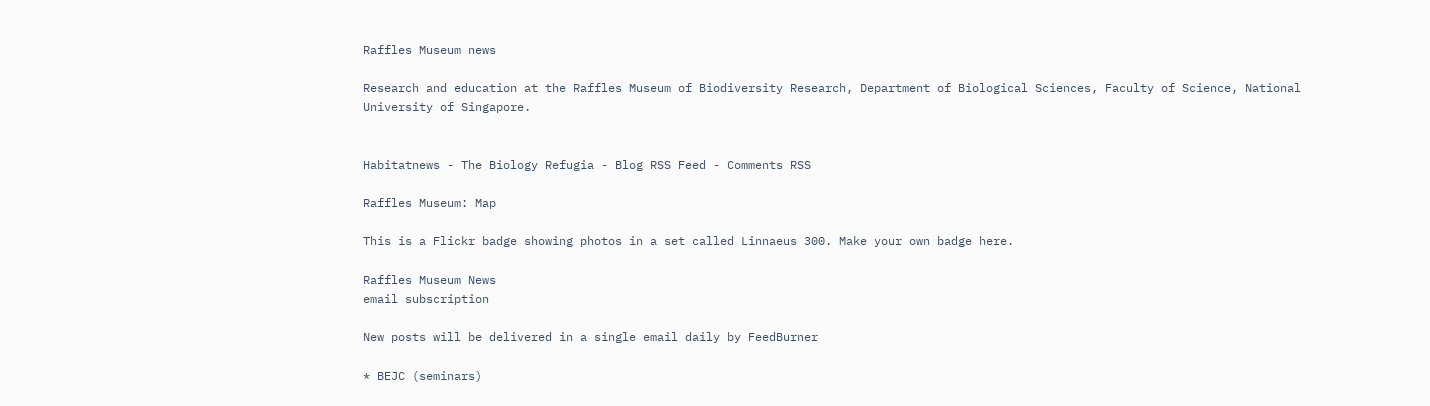Raffles Museum news

Research and education at the Raffles Museum of Biodiversity Research, Department of Biological Sciences, Faculty of Science, National University of Singapore.


Habitatnews - The Biology Refugia - Blog RSS Feed - Comments RSS

Raffles Museum: Map

This is a Flickr badge showing photos in a set called Linnaeus 300. Make your own badge here.

Raffles Museum News
email subscription

New posts will be delivered in a single email daily by FeedBurner

* BEJC (seminars)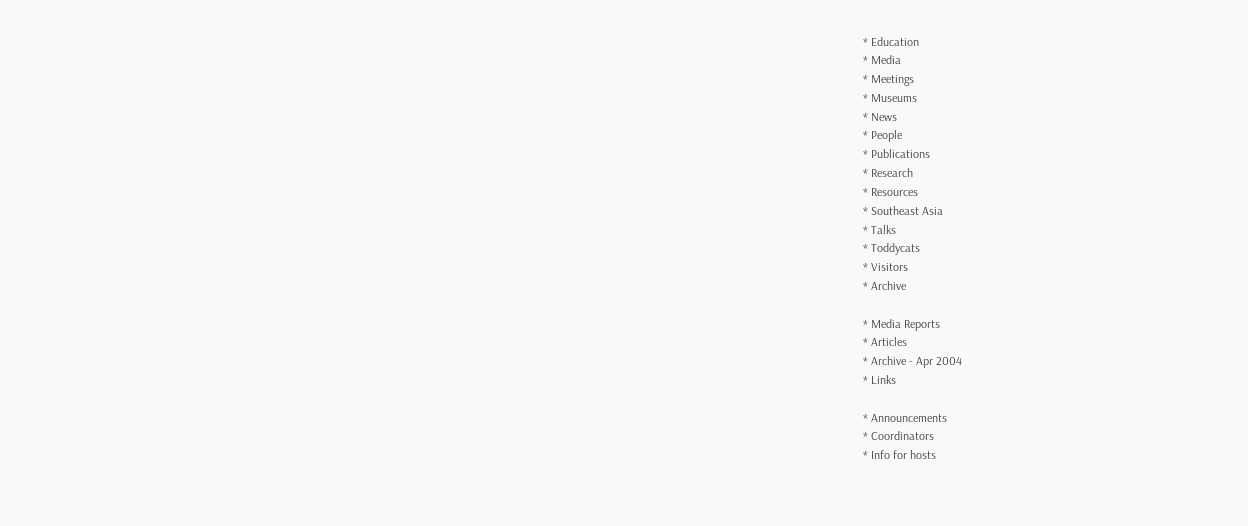* Education
* Media
* Meetings
* Museums
* News
* People
* Publications
* Research
* Resources
* Southeast Asia
* Talks
* Toddycats
* Visitors
* Archive

* Media Reports
* Articles
* Archive - Apr 2004
* Links

* Announcements
* Coordinators
* Info for hosts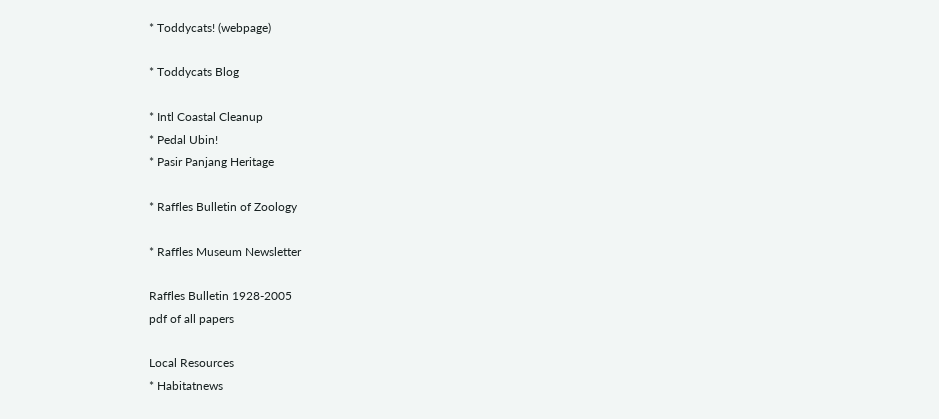* Toddycats! (webpage)

* Toddycats Blog

* Intl Coastal Cleanup
* Pedal Ubin!
* Pasir Panjang Heritage

* Raffles Bulletin of Zoology

* Raffles Museum Newsletter

Raffles Bulletin 1928-2005
pdf of all papers

Local Resources
* Habitatnews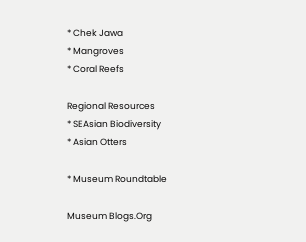* Chek Jawa
* Mangroves
* Coral Reefs

Regional Resources
* SEAsian Biodiversity
* Asian Otters

* Museum Roundtable

Museum Blogs.Org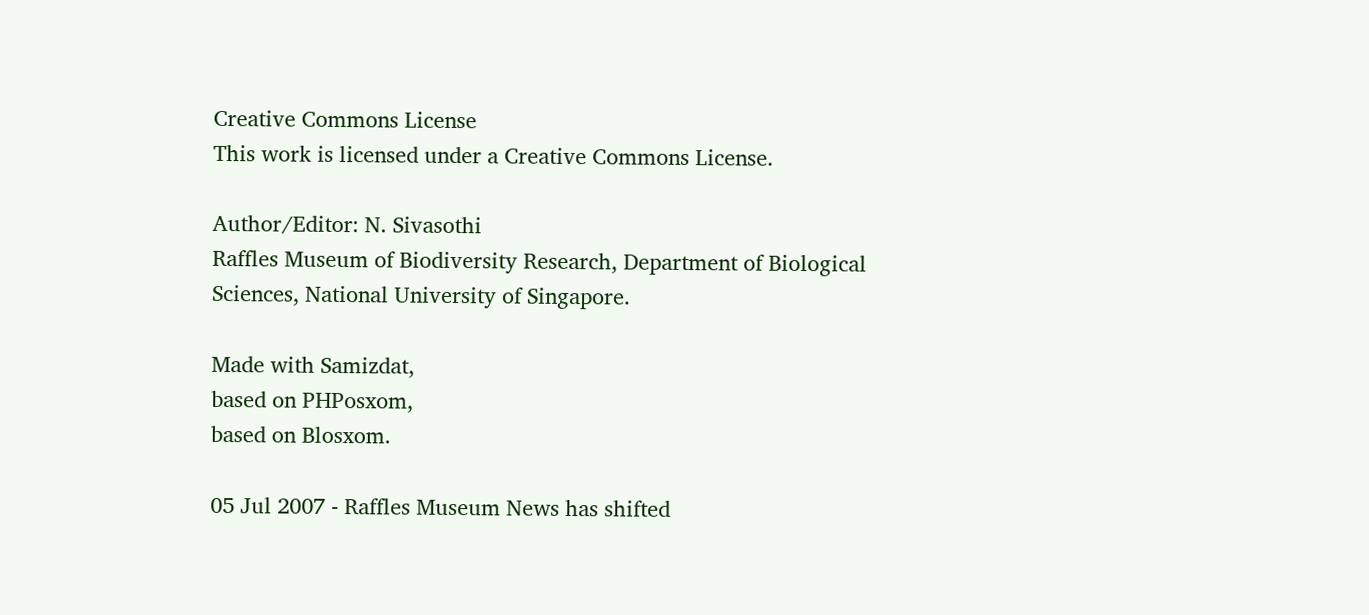Creative Commons License
This work is licensed under a Creative Commons License.

Author/Editor: N. Sivasothi
Raffles Museum of Biodiversity Research, Department of Biological Sciences, National University of Singapore.

Made with Samizdat,
based on PHPosxom,
based on Blosxom.

05 Jul 2007 - Raffles Museum News has shifted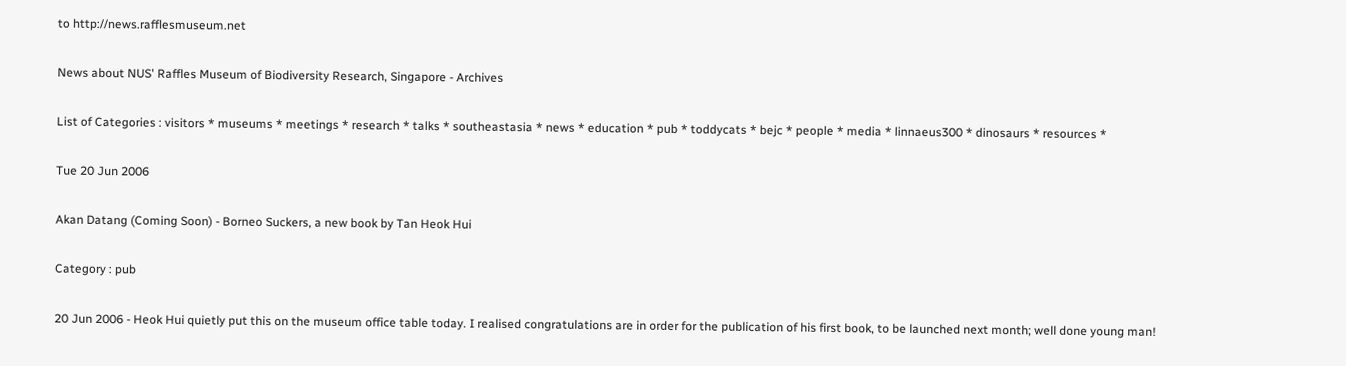to http://news.rafflesmuseum.net

News about NUS' Raffles Museum of Biodiversity Research, Singapore - Archives

List of Categories : visitors * museums * meetings * research * talks * southeastasia * news * education * pub * toddycats * bejc * people * media * linnaeus300 * dinosaurs * resources *

Tue 20 Jun 2006

Akan Datang (Coming Soon) - Borneo Suckers, a new book by Tan Heok Hui

Category : pub

20 Jun 2006 - Heok Hui quietly put this on the museum office table today. I realised congratulations are in order for the publication of his first book, to be launched next month; well done young man!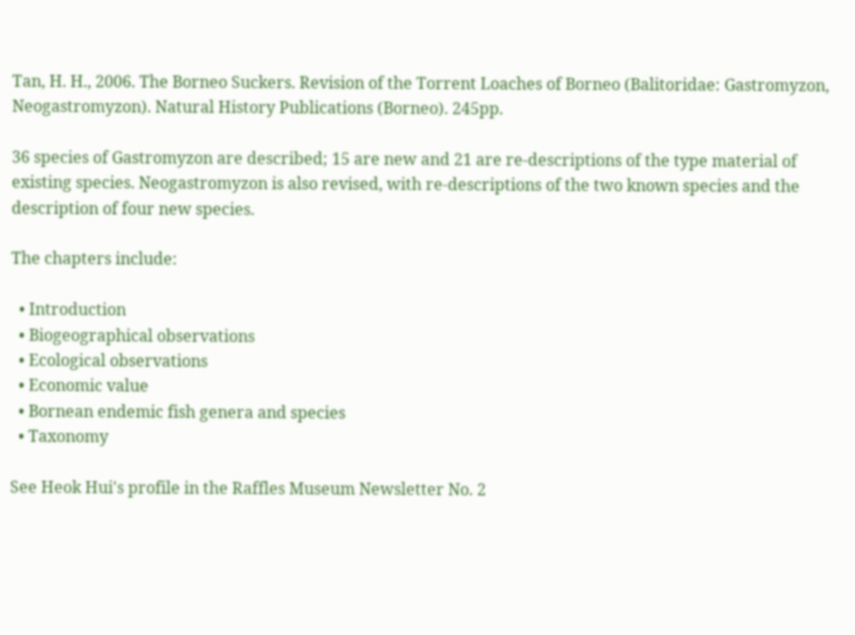Tan, H. H., 2006. The Borneo Suckers. Revision of the Torrent Loaches of Borneo (Balitoridae: Gastromyzon, Neogastromyzon). Natural History Publications (Borneo). 245pp.

36 species of Gastromyzon are described; 15 are new and 21 are re-descriptions of the type material of existing species. Neogastromyzon is also revised, with re-descriptions of the two known species and the description of four new species.

The chapters include:

  • Introduction
  • Biogeographical observations
  • Ecological observations
  • Economic value
  • Bornean endemic fish genera and species
  • Taxonomy

See Heok Hui's profile in the Raffles Museum Newsletter No. 2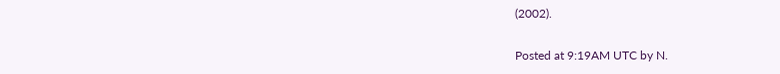(2002).

Posted at 9:19AM UTC by N.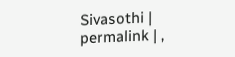Sivasothi | permalink | ,